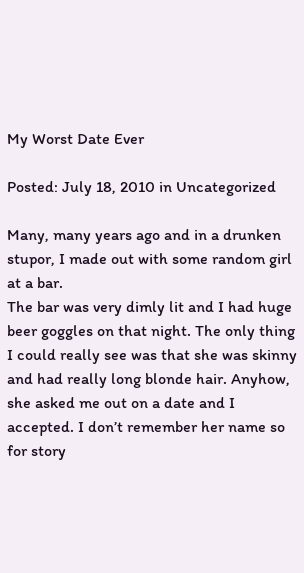My Worst Date Ever

Posted: July 18, 2010 in Uncategorized

Many, many years ago and in a drunken stupor, I made out with some random girl at a bar.
The bar was very dimly lit and I had huge beer goggles on that night. The only thing I could really see was that she was skinny and had really long blonde hair. Anyhow, she asked me out on a date and I accepted. I don’t remember her name so for story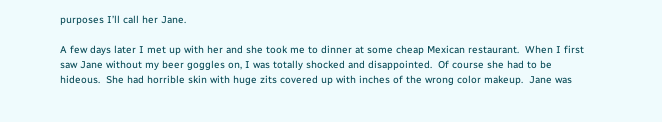purposes I’ll call her Jane.

A few days later I met up with her and she took me to dinner at some cheap Mexican restaurant.  When I first saw Jane without my beer goggles on, I was totally shocked and disappointed.  Of course she had to be hideous.  She had horrible skin with huge zits covered up with inches of the wrong color makeup.  Jane was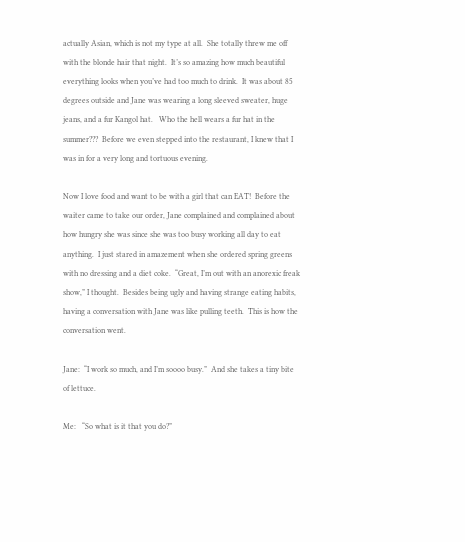actually Asian, which is not my type at all.  She totally threw me off with the blonde hair that night.  It’s so amazing how much beautiful everything looks when you’ve had too much to drink.  It was about 85 degrees outside and Jane was wearing a long sleeved sweater, huge jeans, and a fur Kangol hat.   Who the hell wears a fur hat in the summer???  Before we even stepped into the restaurant, I knew that I was in for a very long and tortuous evening.

Now I love food and want to be with a girl that can EAT!  Before the waiter came to take our order, Jane complained and complained about how hungry she was since she was too busy working all day to eat anything.  I just stared in amazement when she ordered spring greens with no dressing and a diet coke.  “Great, I’m out with an anorexic freak show,” I thought.  Besides being ugly and having strange eating habits, having a conversation with Jane was like pulling teeth.  This is how the conversation went.

Jane:  “I work so much, and I’m soooo busy.”  And she takes a tiny bite of lettuce.

Me:   “So what is it that you do?”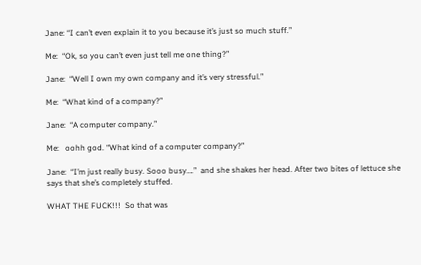Jane: “I can’t even explain it to you because it’s just so much stuff.”

Me:  “Ok, so you can’t even just tell me one thing?”

Jane:  “Well I own my own company and it’s very stressful.”

Me:  “What kind of a company?”

Jane:  “A computer company.”

Me:   oohh god. “What kind of a computer company?”

Jane:  “I’m just really busy. Sooo busy….”  and she shakes her head. After two bites of lettuce she says that she’s completely stuffed.

WHAT THE FUCK!!!  So that was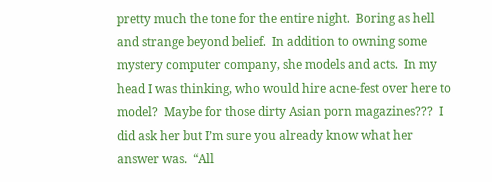pretty much the tone for the entire night.  Boring as hell and strange beyond belief.  In addition to owning some mystery computer company, she models and acts.  In my head I was thinking, who would hire acne-fest over here to model?  Maybe for those dirty Asian porn magazines???  I did ask her but I’m sure you already know what her answer was.  “All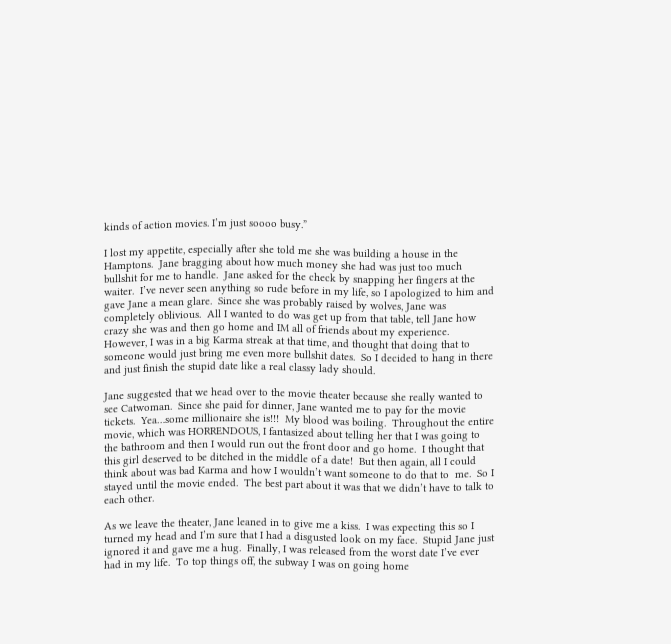kinds of action movies. I’m just soooo busy.”

I lost my appetite, especially after she told me she was building a house in the Hamptons.  Jane bragging about how much money she had was just too much bullshit for me to handle.  Jane asked for the check by snapping her fingers at the waiter.  I’ve never seen anything so rude before in my life, so I apologized to him and gave Jane a mean glare.  Since she was probably raised by wolves, Jane was completely oblivious.  All I wanted to do was get up from that table, tell Jane how crazy she was and then go home and IM all of friends about my experience.  However, I was in a big Karma streak at that time, and thought that doing that to someone would just bring me even more bullshit dates.  So I decided to hang in there and just finish the stupid date like a real classy lady should.

Jane suggested that we head over to the movie theater because she really wanted to see Catwoman.  Since she paid for dinner, Jane wanted me to pay for the movie tickets.  Yea…some millionaire she is!!!  My blood was boiling.  Throughout the entire movie, which was HORRENDOUS, I fantasized about telling her that I was going to the bathroom and then I would run out the front door and go home.  I thought that this girl deserved to be ditched in the middle of a date!  But then again, all I could think about was bad Karma and how I wouldn’t want someone to do that to  me.  So I stayed until the movie ended.  The best part about it was that we didn’t have to talk to each other.

As we leave the theater, Jane leaned in to give me a kiss.  I was expecting this so I turned my head and I’m sure that I had a disgusted look on my face.  Stupid Jane just ignored it and gave me a hug.  Finally, I was released from the worst date I’ve ever had in my life.  To top things off, the subway I was on going home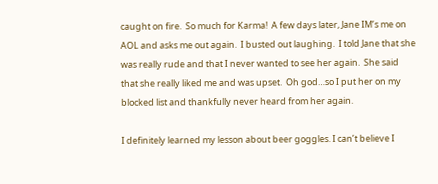caught on fire.  So much for Karma!  A few days later, Jane IM’s me on AOL and asks me out again.  I busted out laughing.  I told Jane that she was really rude and that I never wanted to see her again.  She said that she really liked me and was upset.  Oh god…so I put her on my  blocked list and thankfully never heard from her again.

I definitely learned my lesson about beer goggles. I can’t believe I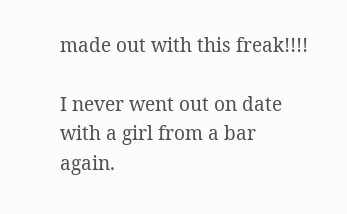made out with this freak!!!!

I never went out on date with a girl from a bar again.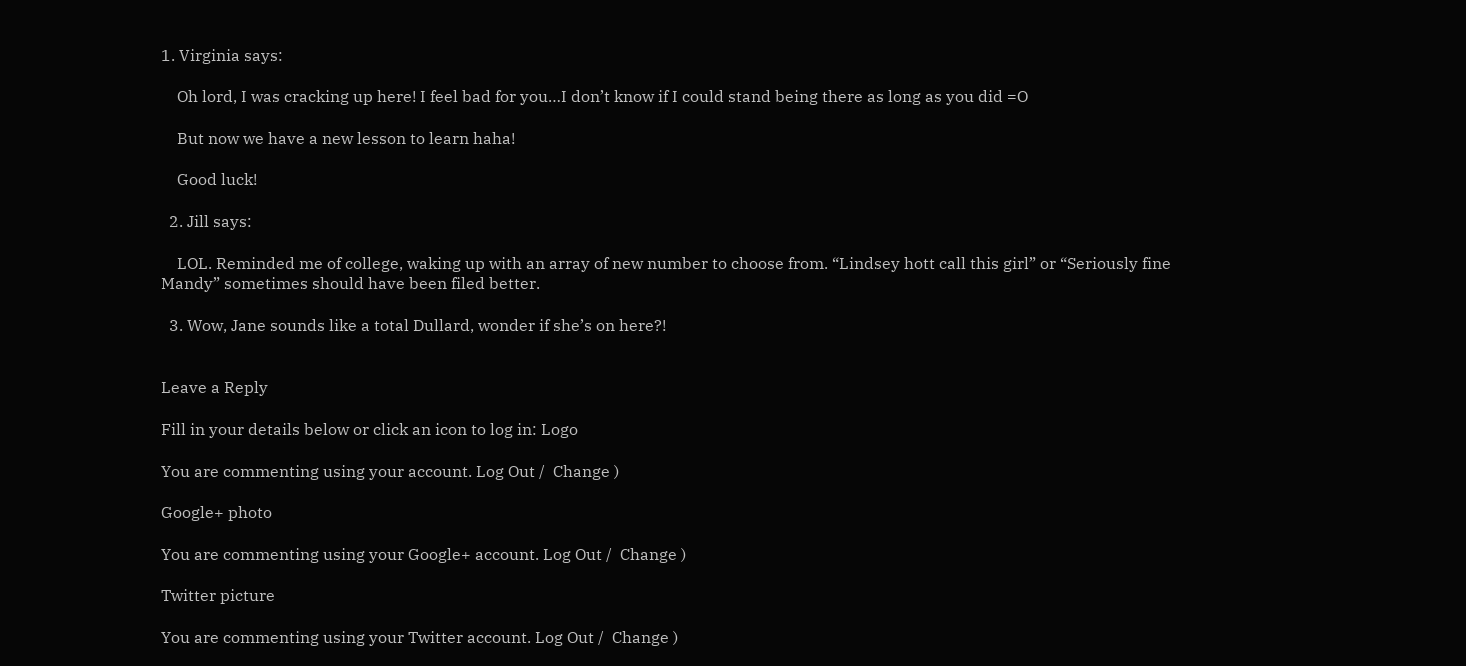1. Virginia says:

    Oh lord, I was cracking up here! I feel bad for you…I don’t know if I could stand being there as long as you did =O

    But now we have a new lesson to learn haha!

    Good luck!

  2. Jill says:

    LOL. Reminded me of college, waking up with an array of new number to choose from. “Lindsey hott call this girl” or “Seriously fine Mandy” sometimes should have been filed better.

  3. Wow, Jane sounds like a total Dullard, wonder if she’s on here?!


Leave a Reply

Fill in your details below or click an icon to log in: Logo

You are commenting using your account. Log Out /  Change )

Google+ photo

You are commenting using your Google+ account. Log Out /  Change )

Twitter picture

You are commenting using your Twitter account. Log Out /  Change )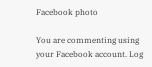Facebook photo

You are commenting using your Facebook account. Log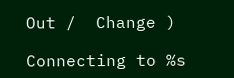Out /  Change )

Connecting to %s